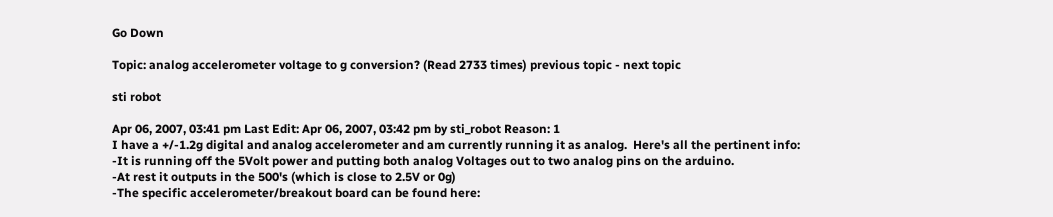Go Down

Topic: analog accelerometer voltage to g conversion? (Read 2733 times) previous topic - next topic

sti robot

Apr 06, 2007, 03:41 pm Last Edit: Apr 06, 2007, 03:42 pm by sti_robot Reason: 1
I have a +/-1.2g digital and analog accelerometer and am currently running it as analog.  Here's all the pertinent info:
-It is running off the 5Volt power and putting both analog Voltages out to two analog pins on the arduino.
-At rest it outputs in the 500's (which is close to 2.5V or 0g)
-The specific accelerometer/breakout board can be found here: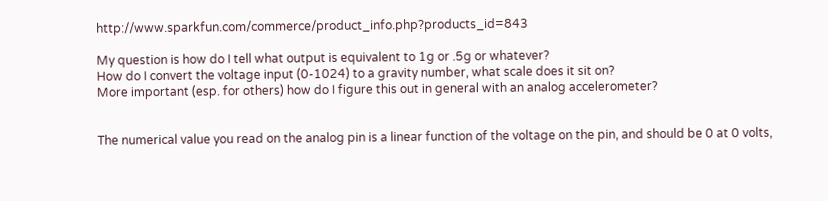http://www.sparkfun.com/commerce/product_info.php?products_id=843

My question is how do I tell what output is equivalent to 1g or .5g or whatever?
How do I convert the voltage input (0-1024) to a gravity number, what scale does it sit on?
More important (esp. for others) how do I figure this out in general with an analog accelerometer?


The numerical value you read on the analog pin is a linear function of the voltage on the pin, and should be 0 at 0 volts,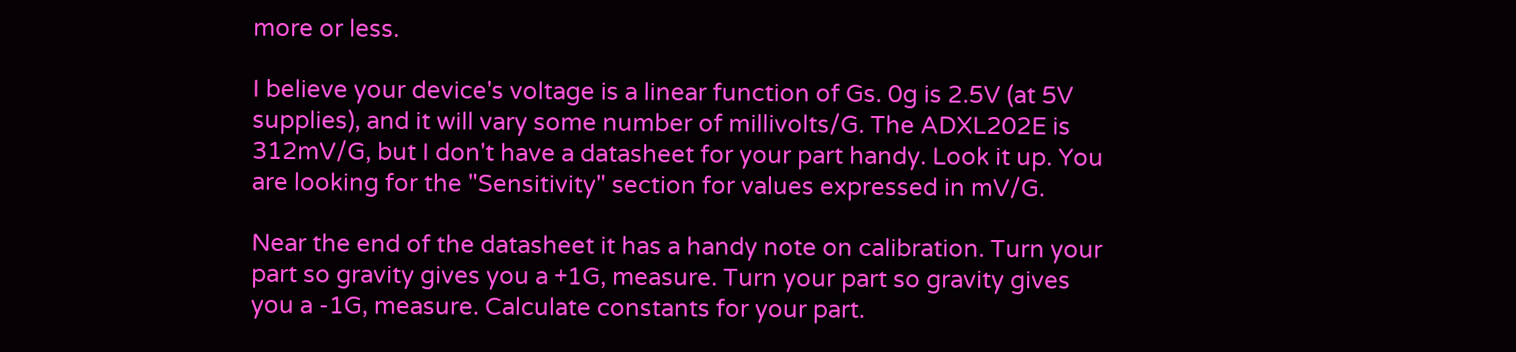more or less.

I believe your device's voltage is a linear function of Gs. 0g is 2.5V (at 5V supplies), and it will vary some number of millivolts/G. The ADXL202E is 312mV/G, but I don't have a datasheet for your part handy. Look it up. You are looking for the "Sensitivity" section for values expressed in mV/G.

Near the end of the datasheet it has a handy note on calibration. Turn your part so gravity gives you a +1G, measure. Turn your part so gravity gives you a -1G, measure. Calculate constants for your part.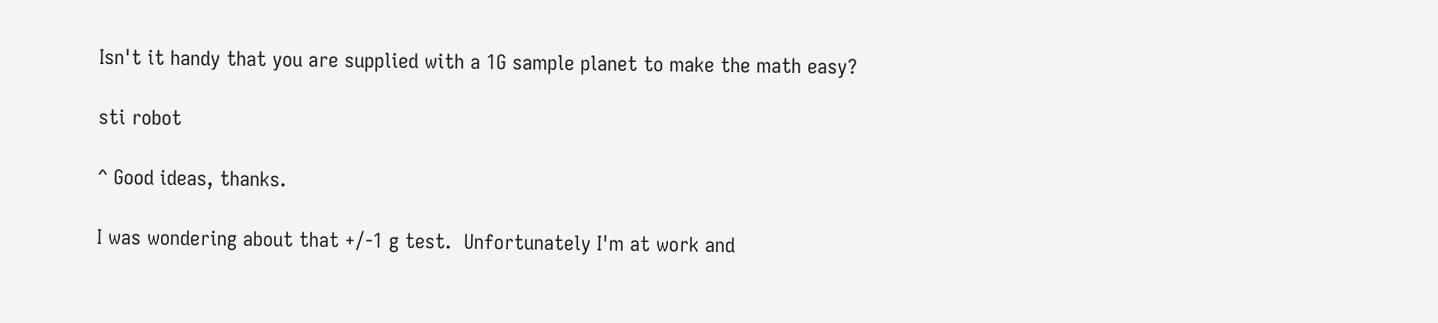Isn't it handy that you are supplied with a 1G sample planet to make the math easy?

sti robot

^ Good ideas, thanks.

I was wondering about that +/-1 g test.  Unfortunately I'm at work and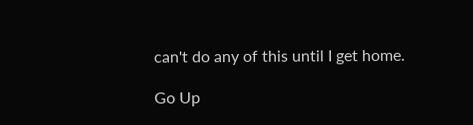can't do any of this until I get home.

Go Up